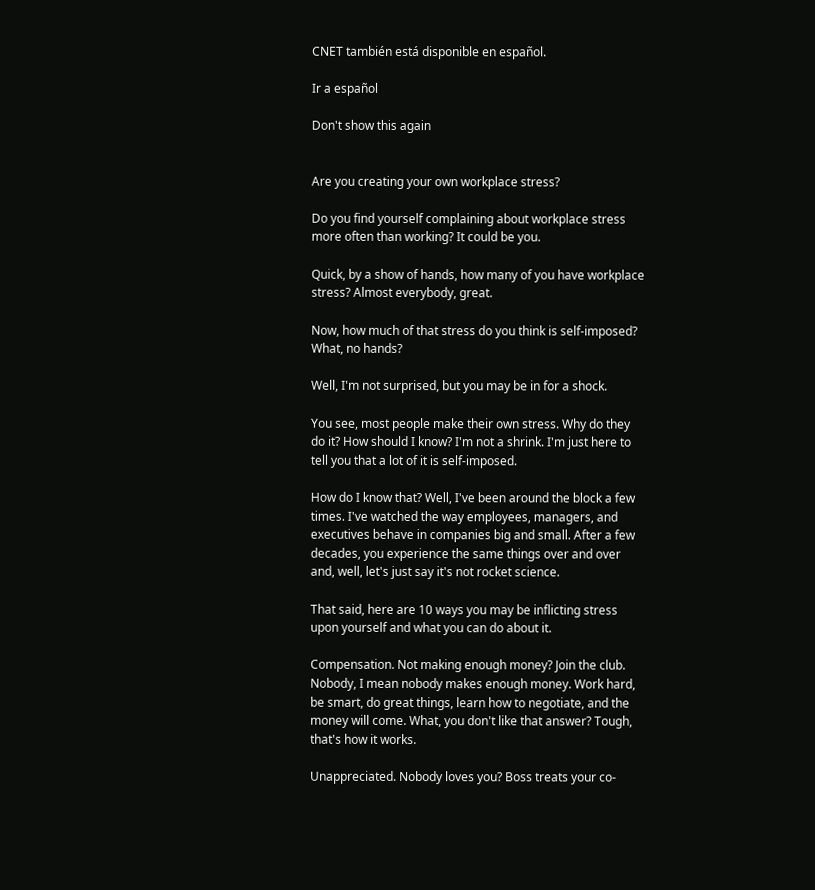CNET también está disponible en español.

Ir a español

Don't show this again


Are you creating your own workplace stress?

Do you find yourself complaining about workplace stress more often than working? It could be you.

Quick, by a show of hands, how many of you have workplace stress? Almost everybody, great.

Now, how much of that stress do you think is self-imposed? What, no hands?

Well, I'm not surprised, but you may be in for a shock.

You see, most people make their own stress. Why do they do it? How should I know? I'm not a shrink. I'm just here to tell you that a lot of it is self-imposed.

How do I know that? Well, I've been around the block a few times. I've watched the way employees, managers, and executives behave in companies big and small. After a few decades, you experience the same things over and over and, well, let's just say it's not rocket science.

That said, here are 10 ways you may be inflicting stress upon yourself and what you can do about it.

Compensation. Not making enough money? Join the club. Nobody, I mean nobody makes enough money. Work hard, be smart, do great things, learn how to negotiate, and the money will come. What, you don't like that answer? Tough, that's how it works.

Unappreciated. Nobody loves you? Boss treats your co-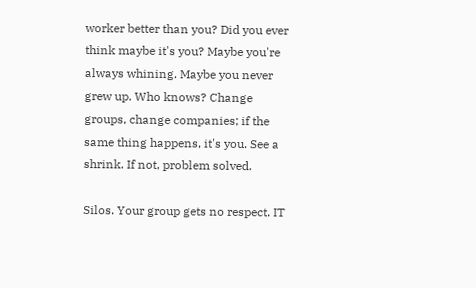worker better than you? Did you ever think maybe it's you? Maybe you're always whining. Maybe you never grew up. Who knows? Change groups, change companies; if the same thing happens, it's you. See a shrink. If not, problem solved.

Silos. Your group gets no respect. IT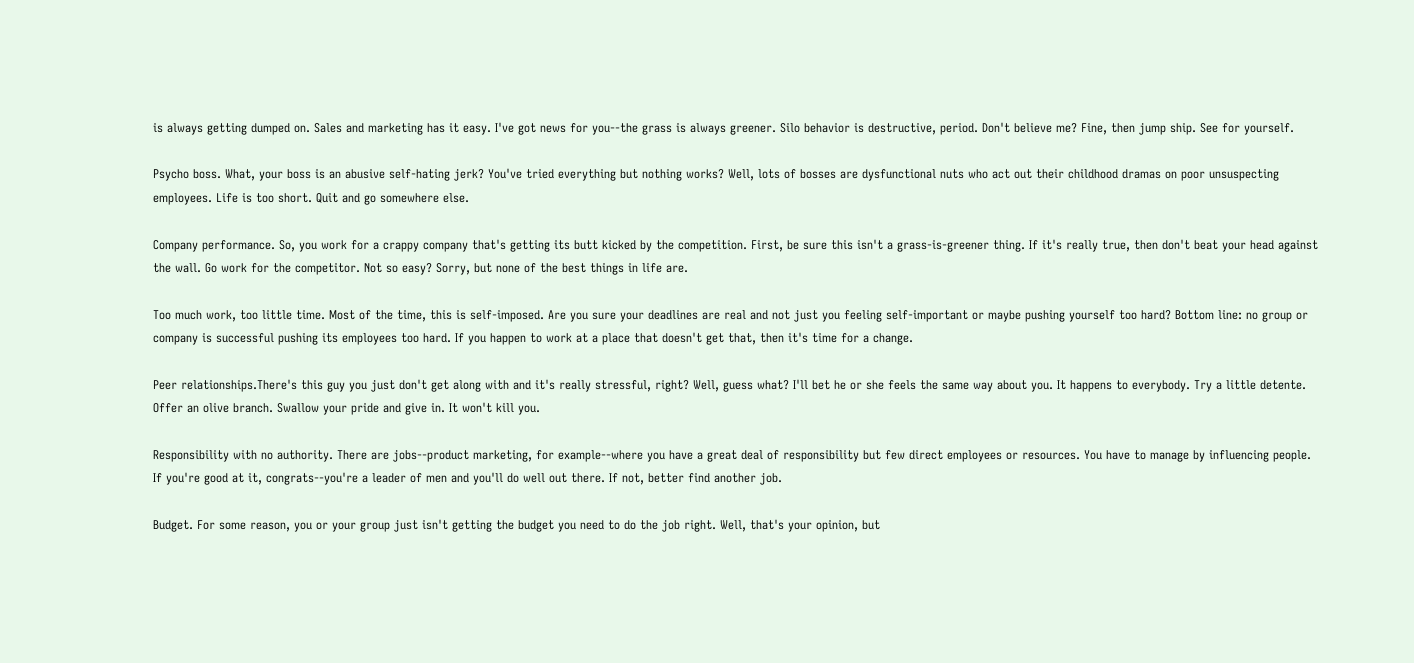is always getting dumped on. Sales and marketing has it easy. I've got news for you--the grass is always greener. Silo behavior is destructive, period. Don't believe me? Fine, then jump ship. See for yourself.

Psycho boss. What, your boss is an abusive self-hating jerk? You've tried everything but nothing works? Well, lots of bosses are dysfunctional nuts who act out their childhood dramas on poor unsuspecting employees. Life is too short. Quit and go somewhere else.

Company performance. So, you work for a crappy company that's getting its butt kicked by the competition. First, be sure this isn't a grass-is-greener thing. If it's really true, then don't beat your head against the wall. Go work for the competitor. Not so easy? Sorry, but none of the best things in life are.

Too much work, too little time. Most of the time, this is self-imposed. Are you sure your deadlines are real and not just you feeling self-important or maybe pushing yourself too hard? Bottom line: no group or company is successful pushing its employees too hard. If you happen to work at a place that doesn't get that, then it's time for a change.

Peer relationships.There's this guy you just don't get along with and it's really stressful, right? Well, guess what? I'll bet he or she feels the same way about you. It happens to everybody. Try a little detente. Offer an olive branch. Swallow your pride and give in. It won't kill you.

Responsibility with no authority. There are jobs--product marketing, for example--where you have a great deal of responsibility but few direct employees or resources. You have to manage by influencing people. If you're good at it, congrats--you're a leader of men and you'll do well out there. If not, better find another job.

Budget. For some reason, you or your group just isn't getting the budget you need to do the job right. Well, that's your opinion, but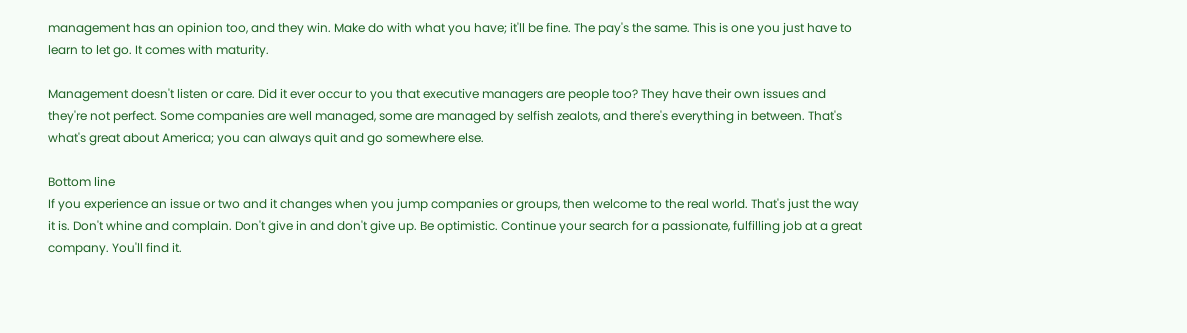management has an opinion too, and they win. Make do with what you have; it'll be fine. The pay's the same. This is one you just have to learn to let go. It comes with maturity.

Management doesn't listen or care. Did it ever occur to you that executive managers are people too? They have their own issues and they're not perfect. Some companies are well managed, some are managed by selfish zealots, and there's everything in between. That's what's great about America; you can always quit and go somewhere else.

Bottom line
If you experience an issue or two and it changes when you jump companies or groups, then welcome to the real world. That's just the way it is. Don't whine and complain. Don't give in and don't give up. Be optimistic. Continue your search for a passionate, fulfilling job at a great company. You'll find it.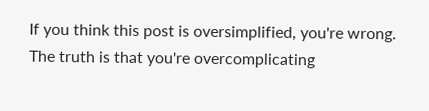If you think this post is oversimplified, you're wrong. The truth is that you're overcomplicating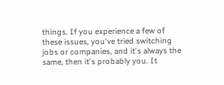things. If you experience a few of these issues, you've tried switching jobs or companies, and it's always the same, then it's probably you. It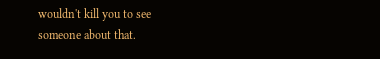wouldn't kill you to see someone about that.